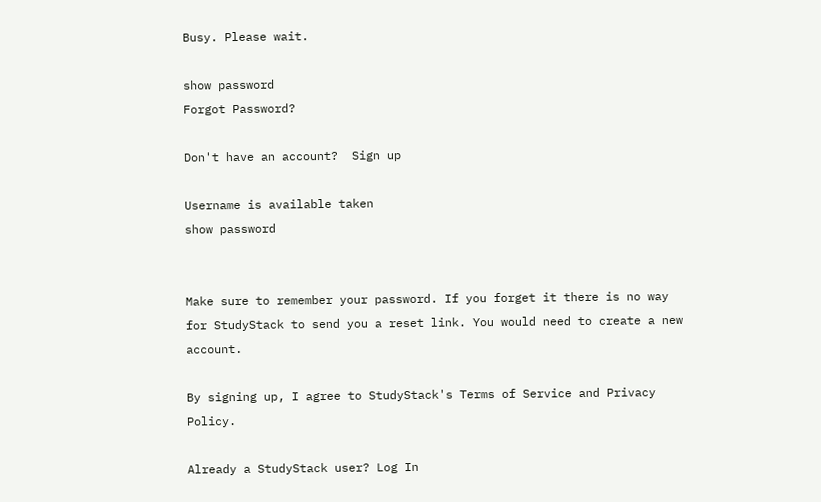Busy. Please wait.

show password
Forgot Password?

Don't have an account?  Sign up

Username is available taken
show password


Make sure to remember your password. If you forget it there is no way for StudyStack to send you a reset link. You would need to create a new account.

By signing up, I agree to StudyStack's Terms of Service and Privacy Policy.

Already a StudyStack user? Log In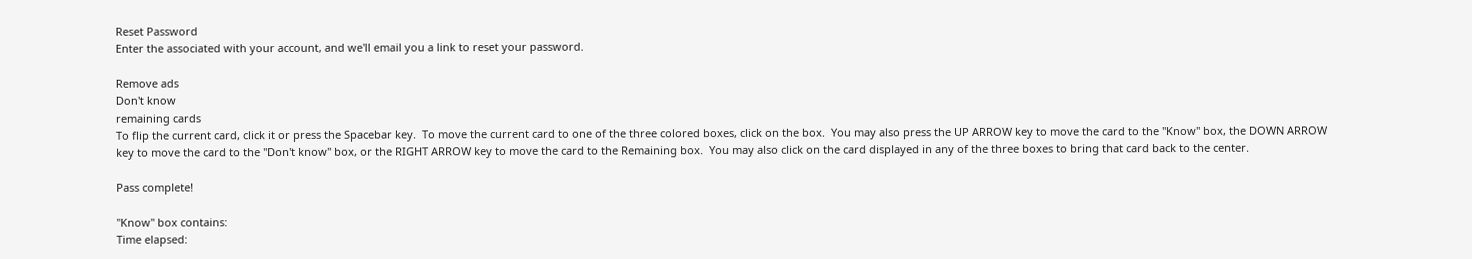Reset Password
Enter the associated with your account, and we'll email you a link to reset your password.

Remove ads
Don't know
remaining cards
To flip the current card, click it or press the Spacebar key.  To move the current card to one of the three colored boxes, click on the box.  You may also press the UP ARROW key to move the card to the "Know" box, the DOWN ARROW key to move the card to the "Don't know" box, or the RIGHT ARROW key to move the card to the Remaining box.  You may also click on the card displayed in any of the three boxes to bring that card back to the center.

Pass complete!

"Know" box contains:
Time elapsed: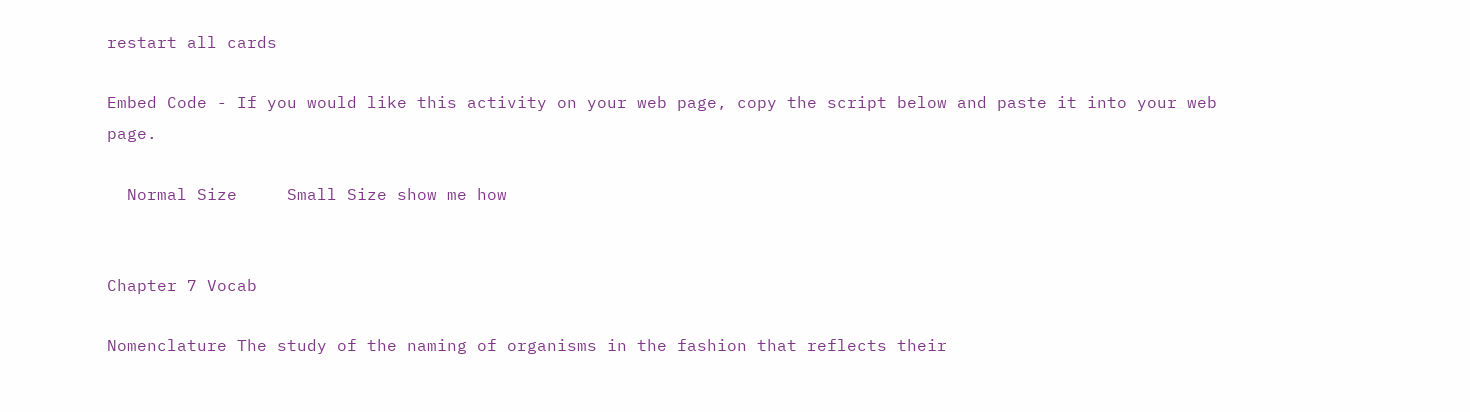restart all cards

Embed Code - If you would like this activity on your web page, copy the script below and paste it into your web page.

  Normal Size     Small Size show me how


Chapter 7 Vocab

Nomenclature The study of the naming of organisms in the fashion that reflects their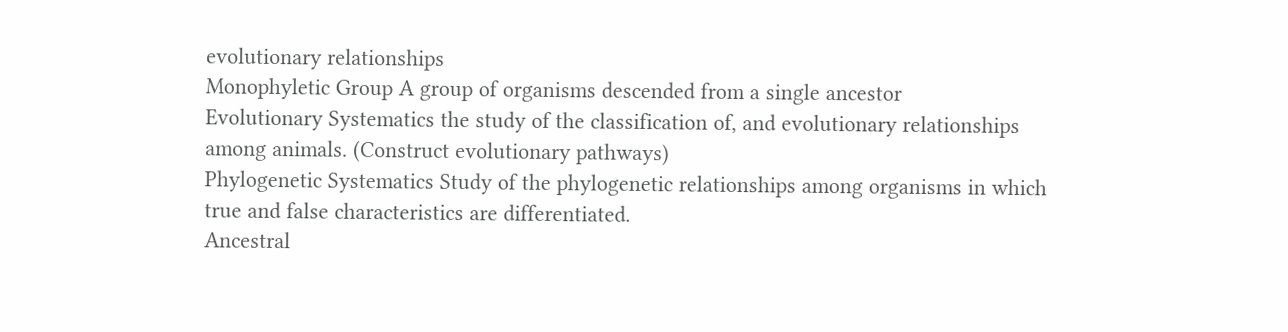evolutionary relationships
Monophyletic Group A group of organisms descended from a single ancestor
Evolutionary Systematics the study of the classification of, and evolutionary relationships among animals. (Construct evolutionary pathways)
Phylogenetic Systematics Study of the phylogenetic relationships among organisms in which true and false characteristics are differentiated.
Ancestral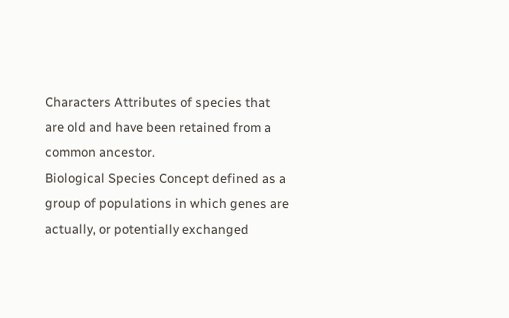Characters Attributes of species that are old and have been retained from a common ancestor.
Biological Species Concept defined as a group of populations in which genes are actually, or potentially exchanged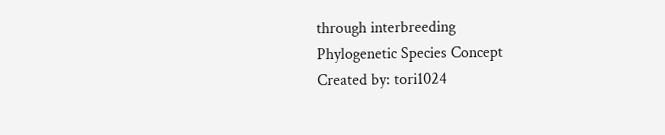through interbreeding
Phylogenetic Species Concept
Created by: tori1024